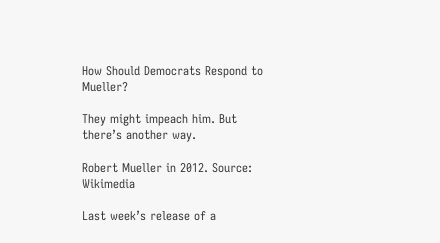How Should Democrats Respond to Mueller?

They might impeach him. But there’s another way.

Robert Mueller in 2012. Source: Wikimedia

Last week’s release of a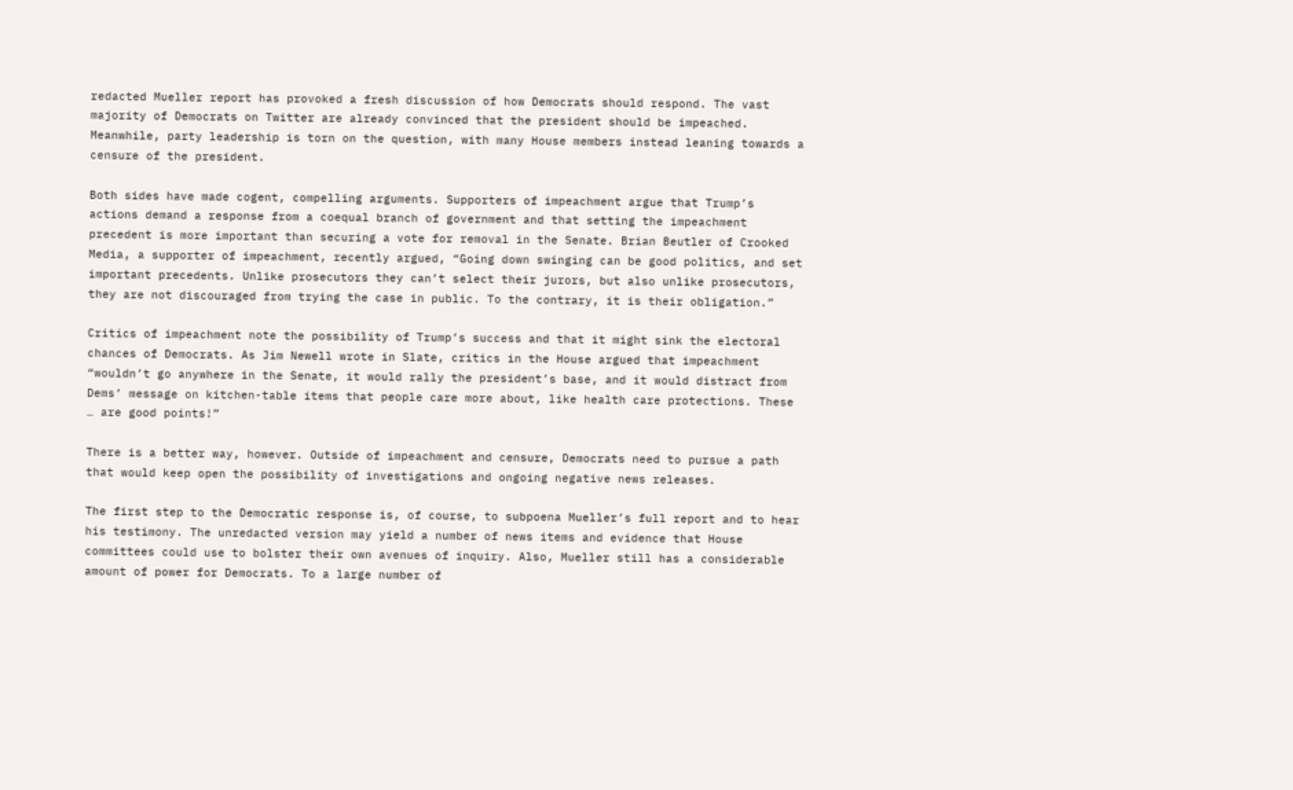redacted Mueller report has provoked a fresh discussion of how Democrats should respond. The vast majority of Democrats on Twitter are already convinced that the president should be impeached. Meanwhile, party leadership is torn on the question, with many House members instead leaning towards a censure of the president.

Both sides have made cogent, compelling arguments. Supporters of impeachment argue that Trump’s actions demand a response from a coequal branch of government and that setting the impeachment precedent is more important than securing a vote for removal in the Senate. Brian Beutler of Crooked Media, a supporter of impeachment, recently argued, “Going down swinging can be good politics, and set important precedents. Unlike prosecutors they can’t select their jurors, but also unlike prosecutors, they are not discouraged from trying the case in public. To the contrary, it is their obligation.”

Critics of impeachment note the possibility of Trump’s success and that it might sink the electoral chances of Democrats. As Jim Newell wrote in Slate, critics in the House argued that impeachment “wouldn’t go anywhere in the Senate, it would rally the president’s base, and it would distract from Dems’ message on kitchen-table items that people care more about, like health care protections. These … are good points!”

There is a better way, however. Outside of impeachment and censure, Democrats need to pursue a path that would keep open the possibility of investigations and ongoing negative news releases.

The first step to the Democratic response is, of course, to subpoena Mueller’s full report and to hear his testimony. The unredacted version may yield a number of news items and evidence that House committees could use to bolster their own avenues of inquiry. Also, Mueller still has a considerable amount of power for Democrats. To a large number of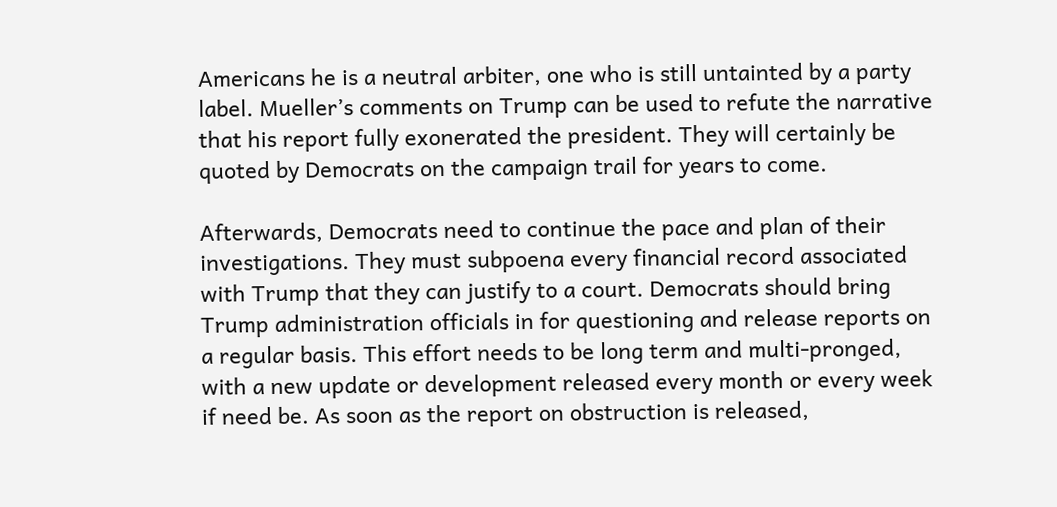Americans he is a neutral arbiter, one who is still untainted by a party label. Mueller’s comments on Trump can be used to refute the narrative that his report fully exonerated the president. They will certainly be quoted by Democrats on the campaign trail for years to come.

Afterwards, Democrats need to continue the pace and plan of their investigations. They must subpoena every financial record associated with Trump that they can justify to a court. Democrats should bring Trump administration officials in for questioning and release reports on a regular basis. This effort needs to be long term and multi-pronged, with a new update or development released every month or every week if need be. As soon as the report on obstruction is released,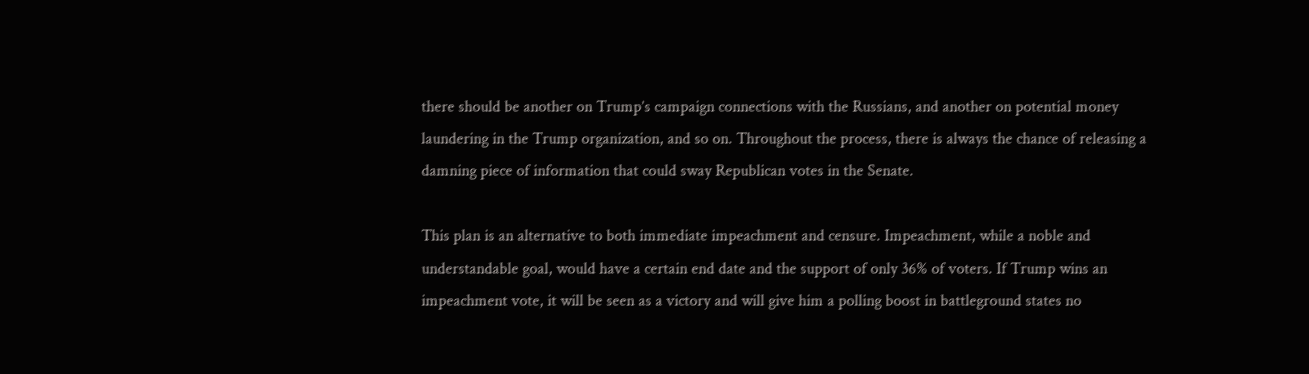there should be another on Trump’s campaign connections with the Russians, and another on potential money laundering in the Trump organization, and so on. Throughout the process, there is always the chance of releasing a damning piece of information that could sway Republican votes in the Senate.

This plan is an alternative to both immediate impeachment and censure. Impeachment, while a noble and understandable goal, would have a certain end date and the support of only 36% of voters. If Trump wins an impeachment vote, it will be seen as a victory and will give him a polling boost in battleground states no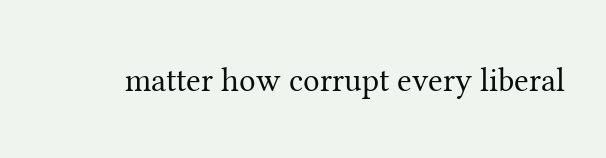matter how corrupt every liberal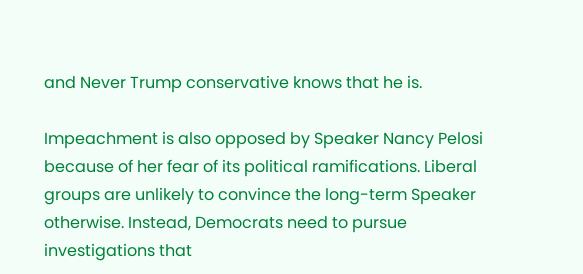and Never Trump conservative knows that he is.

Impeachment is also opposed by Speaker Nancy Pelosi because of her fear of its political ramifications. Liberal groups are unlikely to convince the long-term Speaker otherwise. Instead, Democrats need to pursue investigations that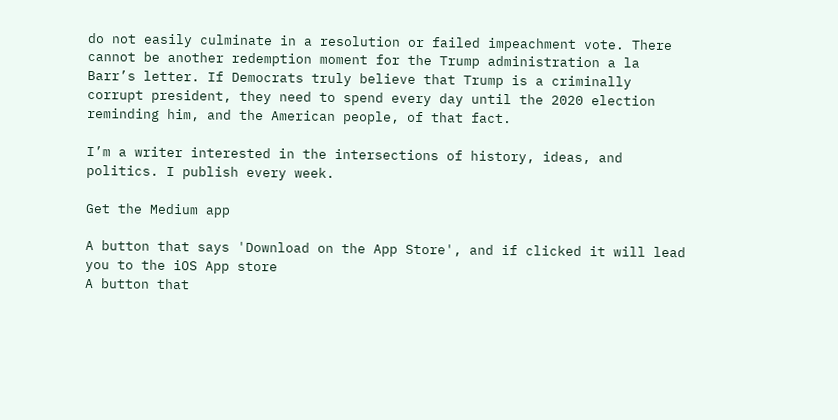do not easily culminate in a resolution or failed impeachment vote. There cannot be another redemption moment for the Trump administration a la Barr’s letter. If Democrats truly believe that Trump is a criminally corrupt president, they need to spend every day until the 2020 election reminding him, and the American people, of that fact.

I’m a writer interested in the intersections of history, ideas, and politics. I publish every week.

Get the Medium app

A button that says 'Download on the App Store', and if clicked it will lead you to the iOS App store
A button that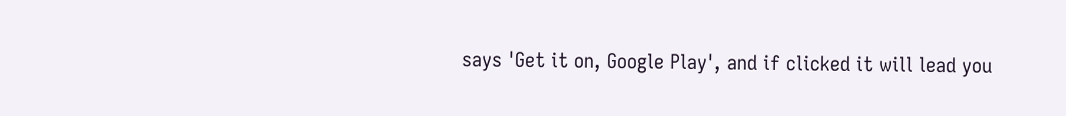says 'Get it on, Google Play', and if clicked it will lead you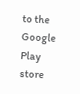to the Google Play store